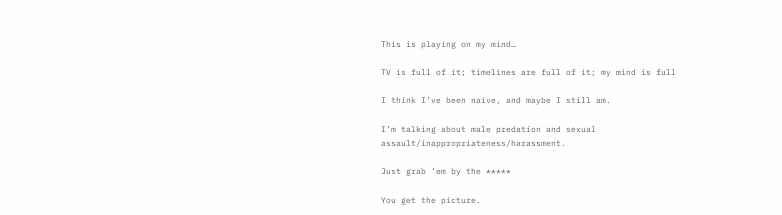This is playing on my mind…

TV is full of it; timelines are full of it; my mind is full

I think I’ve been naive, and maybe I still am.

I’m talking about male predation and sexual assault/inappropriateness/harassment.

Just grab ’em by the *****

You get the picture.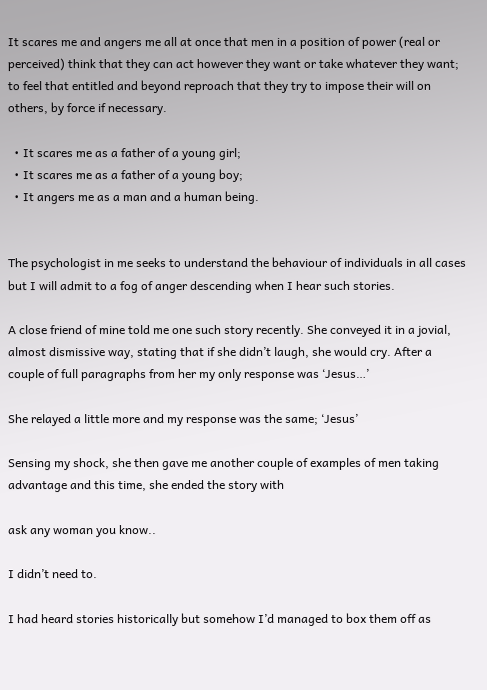It scares me and angers me all at once that men in a position of power (real or perceived) think that they can act however they want or take whatever they want; to feel that entitled and beyond reproach that they try to impose their will on others, by force if necessary.

  • It scares me as a father of a young girl;
  • It scares me as a father of a young boy;
  • It angers me as a man and a human being.


The psychologist in me seeks to understand the behaviour of individuals in all cases but I will admit to a fog of anger descending when I hear such stories.

A close friend of mine told me one such story recently. She conveyed it in a jovial, almost dismissive way, stating that if she didn’t laugh, she would cry. After a couple of full paragraphs from her my only response was ‘Jesus…’

She relayed a little more and my response was the same; ‘Jesus’

Sensing my shock, she then gave me another couple of examples of men taking advantage and this time, she ended the story with

ask any woman you know..

I didn’t need to.

I had heard stories historically but somehow I’d managed to box them off as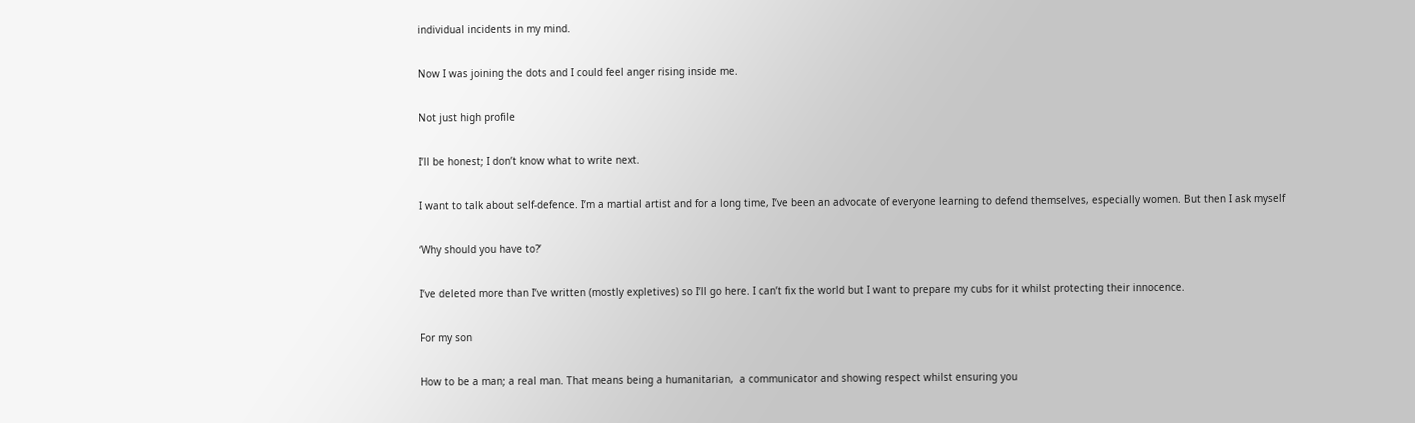individual incidents in my mind.

Now I was joining the dots and I could feel anger rising inside me.

Not just high profile

I’ll be honest; I don’t know what to write next.

I want to talk about self-defence. I’m a martial artist and for a long time, I’ve been an advocate of everyone learning to defend themselves, especially women. But then I ask myself

‘Why should you have to?’

I’ve deleted more than I’ve written (mostly expletives) so I’ll go here. I can’t fix the world but I want to prepare my cubs for it whilst protecting their innocence.

For my son

How to be a man; a real man. That means being a humanitarian,  a communicator and showing respect whilst ensuring you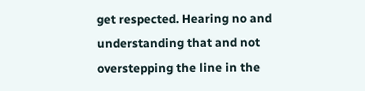get respected. Hearing no and understanding that and not overstepping the line in the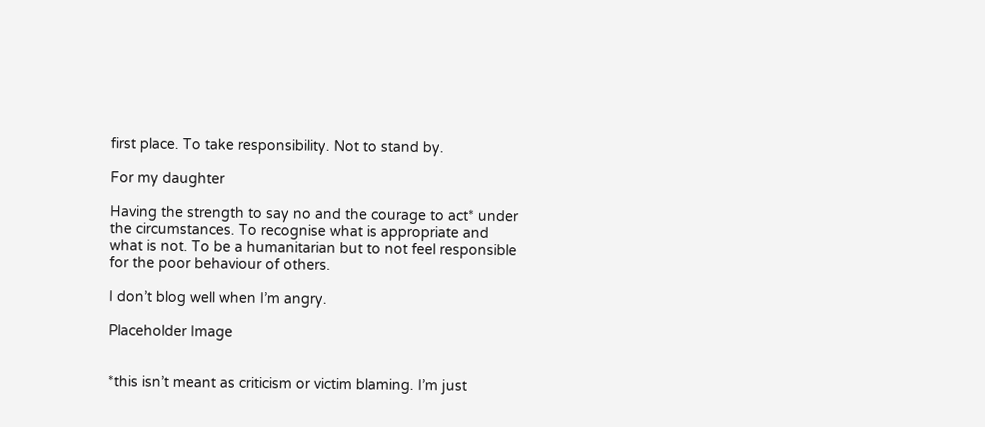first place. To take responsibility. Not to stand by.

For my daughter

Having the strength to say no and the courage to act* under the circumstances. To recognise what is appropriate and what is not. To be a humanitarian but to not feel responsible for the poor behaviour of others.

I don’t blog well when I’m angry.

Placeholder Image


*this isn’t meant as criticism or victim blaming. I’m just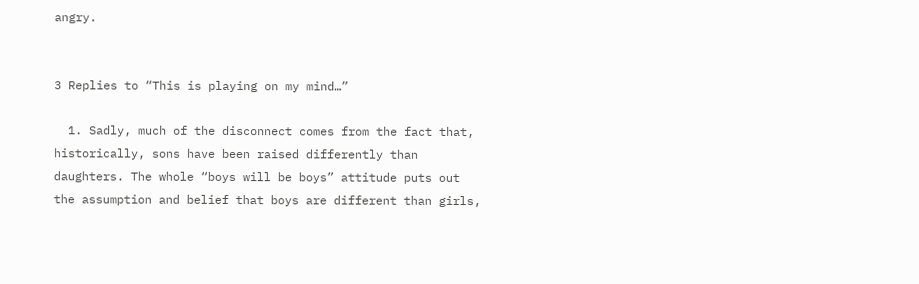angry.


3 Replies to “This is playing on my mind…”

  1. Sadly, much of the disconnect comes from the fact that, historically, sons have been raised differently than daughters. The whole “boys will be boys” attitude puts out the assumption and belief that boys are different than girls,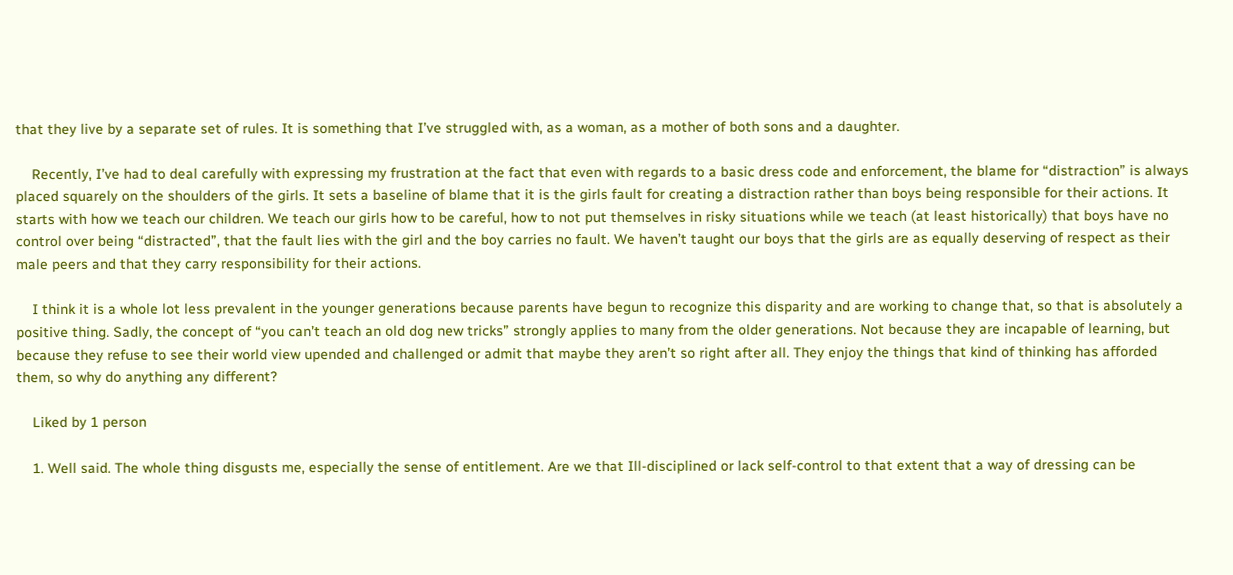that they live by a separate set of rules. It is something that I’ve struggled with, as a woman, as a mother of both sons and a daughter.

    Recently, I’ve had to deal carefully with expressing my frustration at the fact that even with regards to a basic dress code and enforcement, the blame for “distraction” is always placed squarely on the shoulders of the girls. It sets a baseline of blame that it is the girls fault for creating a distraction rather than boys being responsible for their actions. It starts with how we teach our children. We teach our girls how to be careful, how to not put themselves in risky situations while we teach (at least historically) that boys have no control over being “distracted”, that the fault lies with the girl and the boy carries no fault. We haven’t taught our boys that the girls are as equally deserving of respect as their male peers and that they carry responsibility for their actions.

    I think it is a whole lot less prevalent in the younger generations because parents have begun to recognize this disparity and are working to change that, so that is absolutely a positive thing. Sadly, the concept of “you can’t teach an old dog new tricks” strongly applies to many from the older generations. Not because they are incapable of learning, but because they refuse to see their world view upended and challenged or admit that maybe they aren’t so right after all. They enjoy the things that kind of thinking has afforded them, so why do anything any different?

    Liked by 1 person

    1. Well said. The whole thing disgusts me, especially the sense of entitlement. Are we that Ill-disciplined or lack self-control to that extent that a way of dressing can be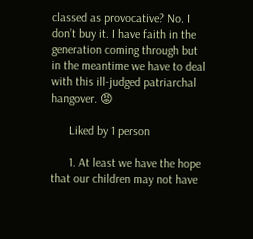classed as provocative? No. I don’t buy it. I have faith in the generation coming through but in the meantime we have to deal with this ill-judged patriarchal hangover. 😡

      Liked by 1 person

      1. At least we have the hope that our children may not have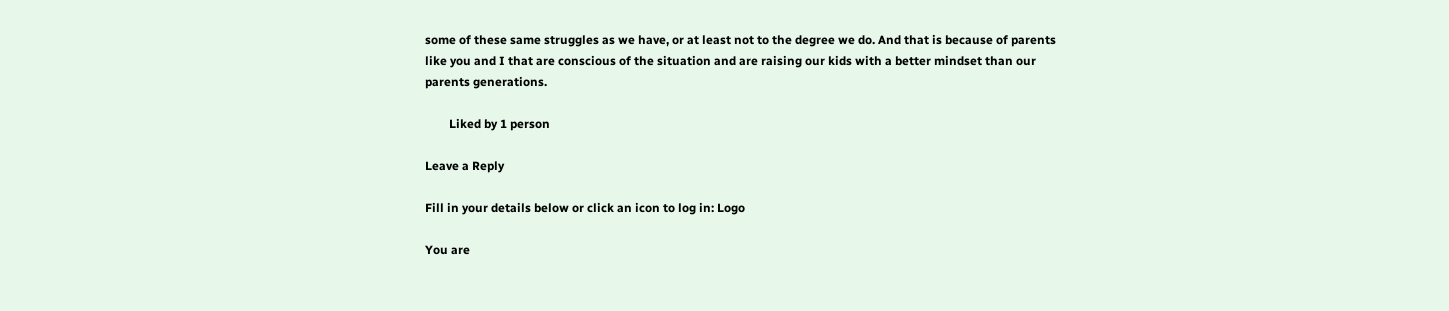some of these same struggles as we have, or at least not to the degree we do. And that is because of parents like you and I that are conscious of the situation and are raising our kids with a better mindset than our parents generations.

        Liked by 1 person

Leave a Reply

Fill in your details below or click an icon to log in: Logo

You are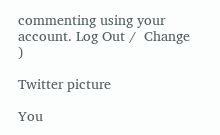commenting using your account. Log Out /  Change )

Twitter picture

You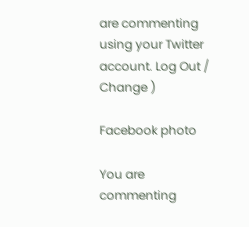are commenting using your Twitter account. Log Out /  Change )

Facebook photo

You are commenting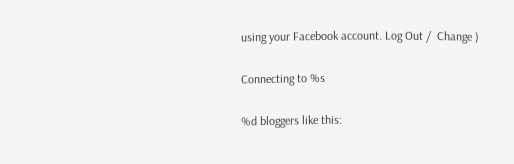using your Facebook account. Log Out /  Change )

Connecting to %s

%d bloggers like this: